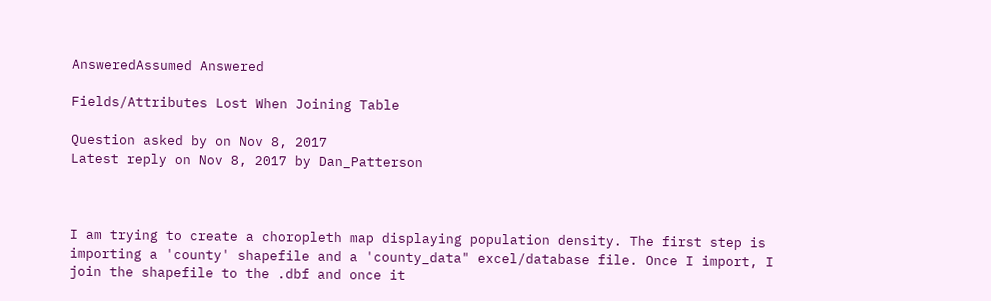AnsweredAssumed Answered

Fields/Attributes Lost When Joining Table

Question asked by on Nov 8, 2017
Latest reply on Nov 8, 2017 by Dan_Patterson



I am trying to create a choropleth map displaying population density. The first step is importing a 'county' shapefile and a 'county_data" excel/database file. Once I import, I join the shapefile to the .dbf and once it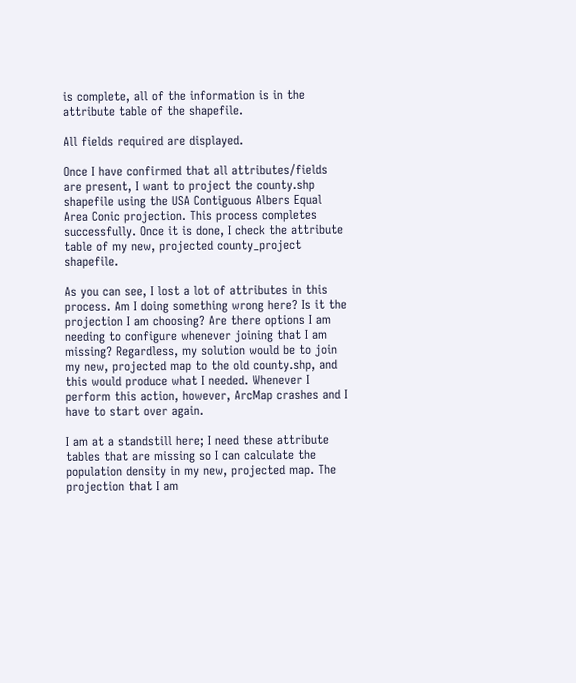is complete, all of the information is in the attribute table of the shapefile.

All fields required are displayed.

Once I have confirmed that all attributes/fields are present, I want to project the county.shp shapefile using the USA Contiguous Albers Equal Area Conic projection. This process completes successfully. Once it is done, I check the attribute table of my new, projected county_project shapefile.

As you can see, I lost a lot of attributes in this process. Am I doing something wrong here? Is it the projection I am choosing? Are there options I am needing to configure whenever joining that I am missing? Regardless, my solution would be to join my new, projected map to the old county.shp, and this would produce what I needed. Whenever I perform this action, however, ArcMap crashes and I have to start over again.

I am at a standstill here; I need these attribute tables that are missing so I can calculate the population density in my new, projected map. The projection that I am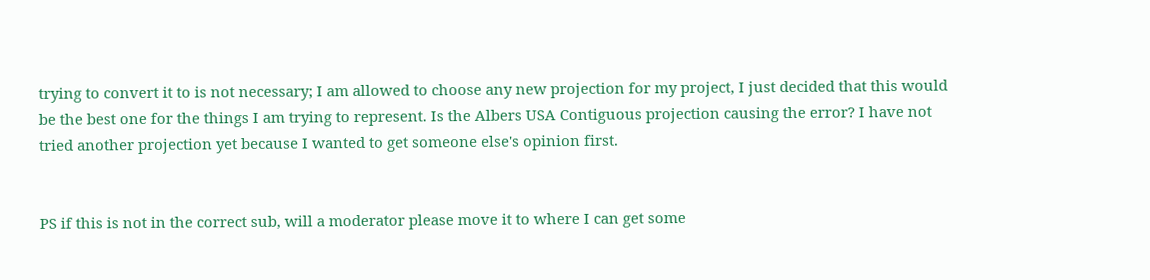trying to convert it to is not necessary; I am allowed to choose any new projection for my project, I just decided that this would be the best one for the things I am trying to represent. Is the Albers USA Contiguous projection causing the error? I have not tried another projection yet because I wanted to get someone else's opinion first.


PS if this is not in the correct sub, will a moderator please move it to where I can get some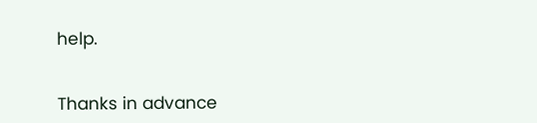help.


Thanks in advance